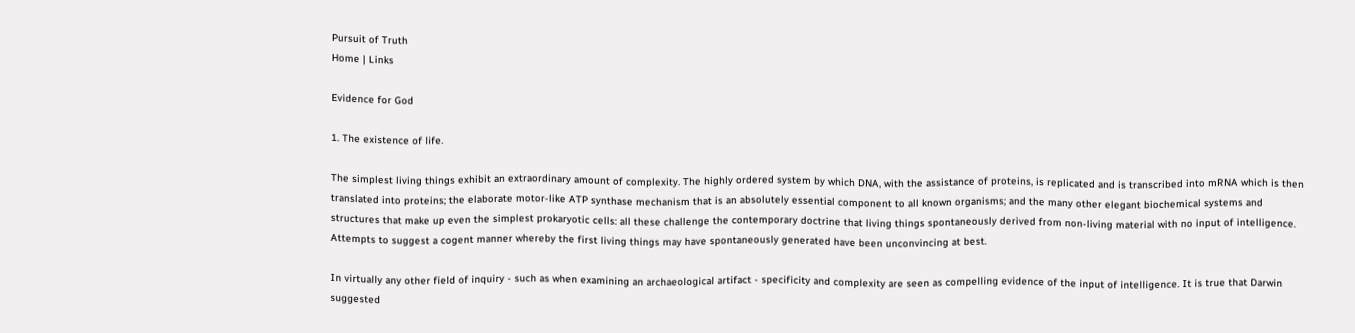Pursuit of Truth
Home | Links

Evidence for God

1. The existence of life.

The simplest living things exhibit an extraordinary amount of complexity. The highly ordered system by which DNA, with the assistance of proteins, is replicated and is transcribed into mRNA which is then translated into proteins; the elaborate motor-like ATP synthase mechanism that is an absolutely essential component to all known organisms; and the many other elegant biochemical systems and structures that make up even the simplest prokaryotic cells: all these challenge the contemporary doctrine that living things spontaneously derived from non-living material with no input of intelligence. Attempts to suggest a cogent manner whereby the first living things may have spontaneously generated have been unconvincing at best.

In virtually any other field of inquiry - such as when examining an archaeological artifact - specificity and complexity are seen as compelling evidence of the input of intelligence. It is true that Darwin suggested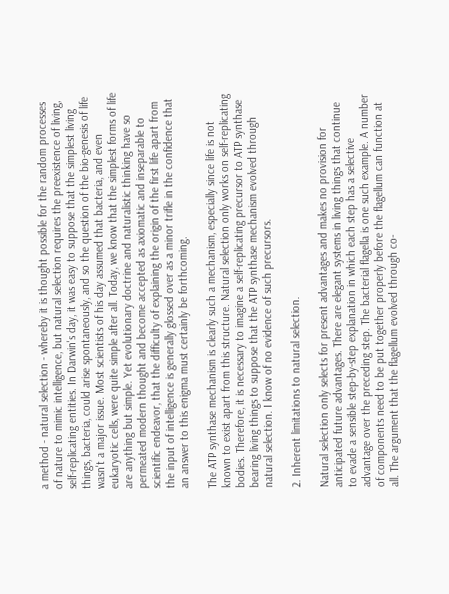a method - natural selection - whereby it is thought possible for the random processes of nature to mimic intelligence, but natural selection requires the preexistence of living, self-replicating entities. In Darwin's day, it was easy to suppose that the simplest living things, bacteria, could arise spontaneously, and so the question of the bio-genesis of life wasn't a major issue. Most scientists of his day assumed that bacteria, and even eukaryotic cells, were quite simple after all. Today, we know that the simplest forms of life are anything but simple. Yet evolutionary doctrine and naturalistic thinking have so permeated modern thought and become accepted as axiomatic and inseparable to scientific endeavor, that the difficulty of explaining the origin of the first life apart from the input of intelligence is generally glossed over as a minor trifle in the confidence that an answer to this enigma must certainly be forthcoming.

The ATP synthase mechanism is clearly such a mechanism, especially since life is not known to exist apart from this structure. Natural selection only works on self-replicating bodies. Therefore, it is necessary to imagine a self-replicating precursor to ATP synthase bearing living things to suppose that the ATP synthase mechanism evolved through natural selection. I know of no evidence of such precursors.

2. Inherent limitations to natural selection.

Natural selection only selects for present advantages and makes no provision for anticipated future advantages. There are elegant systems in living things that continue to evade a sensible step-by-step explanation in which each step has a selective advantage over the preceding step. The bacterial flagella is one such example. A number of components need to be put together properly before the flagellum can function at all. The argument that the flagellum evolved through co-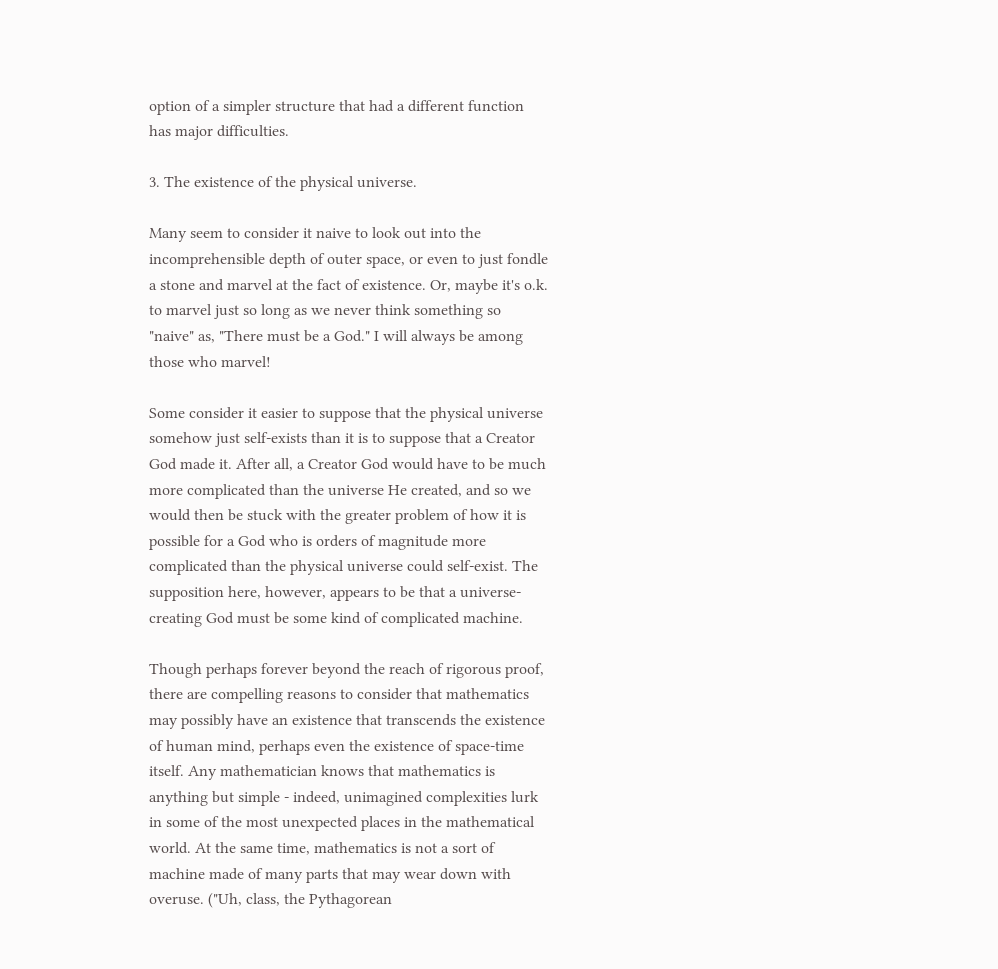option of a simpler structure that had a different function has major difficulties.

3. The existence of the physical universe.

Many seem to consider it naive to look out into the incomprehensible depth of outer space, or even to just fondle a stone and marvel at the fact of existence. Or, maybe it's o.k. to marvel just so long as we never think something so "naive" as, "There must be a God." I will always be among those who marvel!

Some consider it easier to suppose that the physical universe somehow just self-exists than it is to suppose that a Creator God made it. After all, a Creator God would have to be much more complicated than the universe He created, and so we would then be stuck with the greater problem of how it is possible for a God who is orders of magnitude more complicated than the physical universe could self-exist. The supposition here, however, appears to be that a universe-creating God must be some kind of complicated machine.

Though perhaps forever beyond the reach of rigorous proof, there are compelling reasons to consider that mathematics may possibly have an existence that transcends the existence of human mind, perhaps even the existence of space-time itself. Any mathematician knows that mathematics is anything but simple - indeed, unimagined complexities lurk in some of the most unexpected places in the mathematical world. At the same time, mathematics is not a sort of machine made of many parts that may wear down with overuse. ("Uh, class, the Pythagorean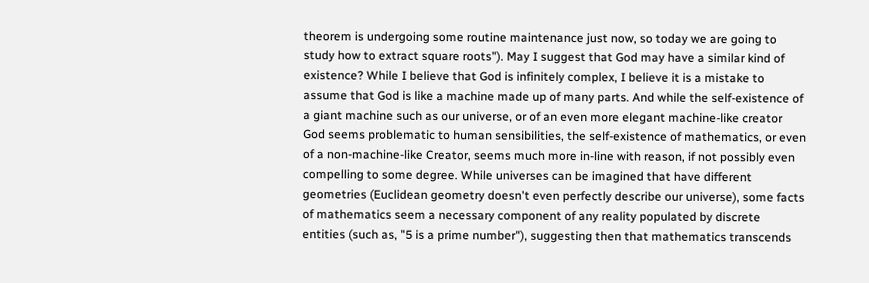theorem is undergoing some routine maintenance just now, so today we are going to study how to extract square roots"). May I suggest that God may have a similar kind of existence? While I believe that God is infinitely complex, I believe it is a mistake to assume that God is like a machine made up of many parts. And while the self-existence of a giant machine such as our universe, or of an even more elegant machine-like creator God seems problematic to human sensibilities, the self-existence of mathematics, or even of a non-machine-like Creator, seems much more in-line with reason, if not possibly even compelling to some degree. While universes can be imagined that have different geometries (Euclidean geometry doesn't even perfectly describe our universe), some facts of mathematics seem a necessary component of any reality populated by discrete entities (such as, "5 is a prime number"), suggesting then that mathematics transcends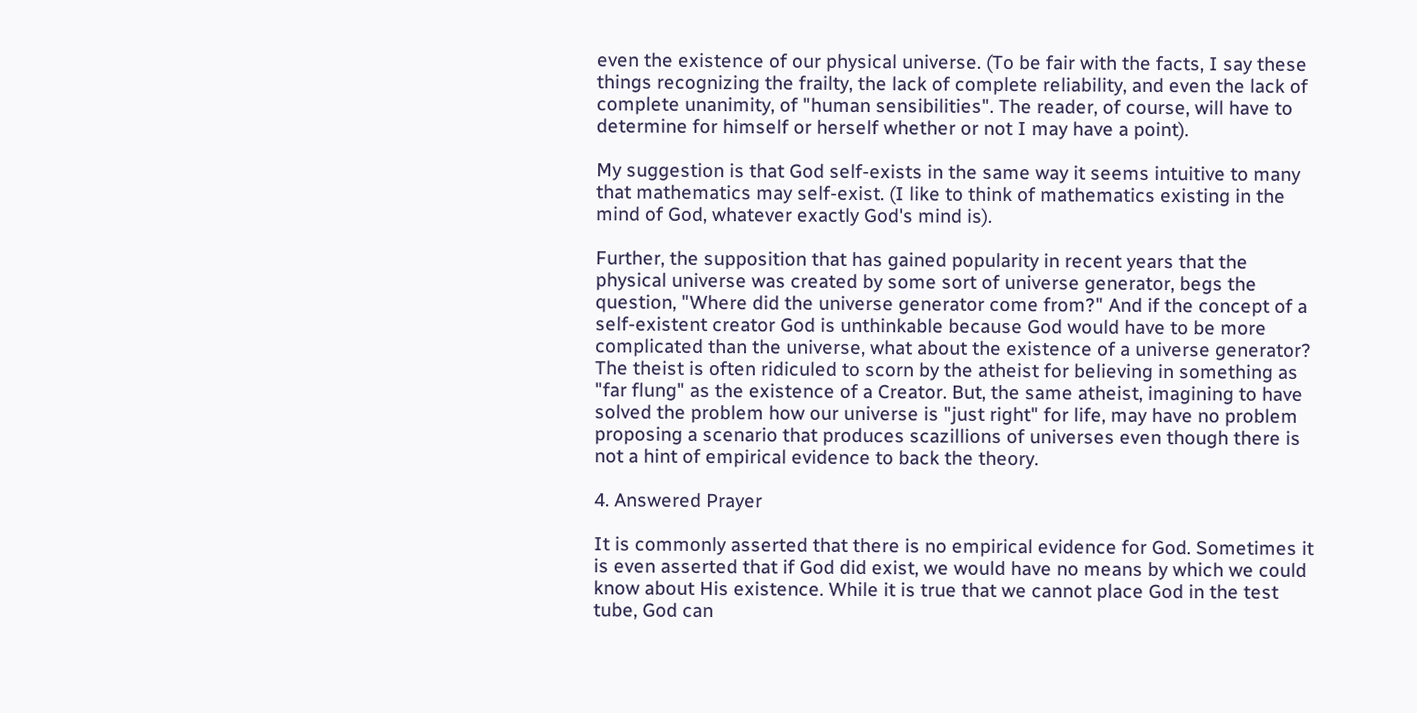even the existence of our physical universe. (To be fair with the facts, I say these things recognizing the frailty, the lack of complete reliability, and even the lack of complete unanimity, of "human sensibilities". The reader, of course, will have to determine for himself or herself whether or not I may have a point).

My suggestion is that God self-exists in the same way it seems intuitive to many that mathematics may self-exist. (I like to think of mathematics existing in the mind of God, whatever exactly God's mind is).

Further, the supposition that has gained popularity in recent years that the physical universe was created by some sort of universe generator, begs the question, "Where did the universe generator come from?" And if the concept of a self-existent creator God is unthinkable because God would have to be more complicated than the universe, what about the existence of a universe generator? The theist is often ridiculed to scorn by the atheist for believing in something as "far flung" as the existence of a Creator. But, the same atheist, imagining to have solved the problem how our universe is "just right" for life, may have no problem proposing a scenario that produces scazillions of universes even though there is not a hint of empirical evidence to back the theory.

4. Answered Prayer

It is commonly asserted that there is no empirical evidence for God. Sometimes it is even asserted that if God did exist, we would have no means by which we could know about His existence. While it is true that we cannot place God in the test tube, God can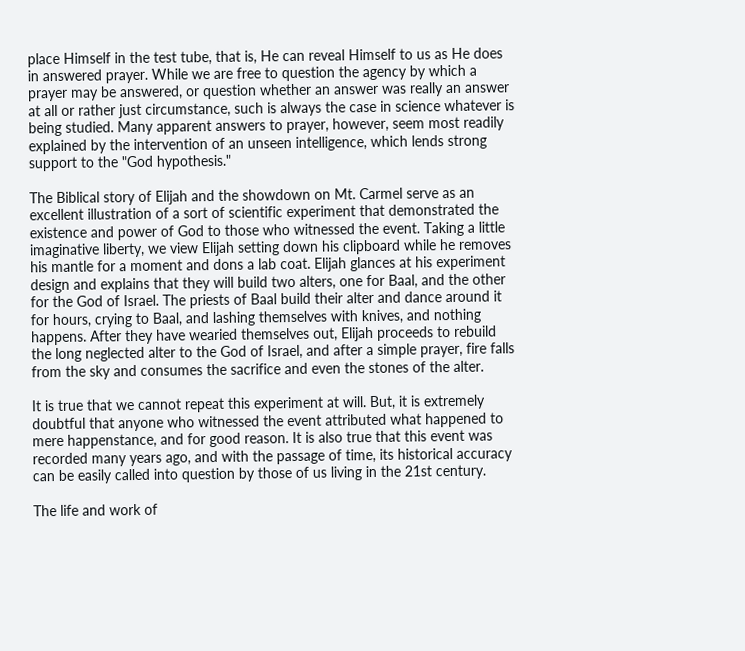place Himself in the test tube, that is, He can reveal Himself to us as He does in answered prayer. While we are free to question the agency by which a prayer may be answered, or question whether an answer was really an answer at all or rather just circumstance, such is always the case in science whatever is being studied. Many apparent answers to prayer, however, seem most readily explained by the intervention of an unseen intelligence, which lends strong support to the "God hypothesis."

The Biblical story of Elijah and the showdown on Mt. Carmel serve as an excellent illustration of a sort of scientific experiment that demonstrated the existence and power of God to those who witnessed the event. Taking a little imaginative liberty, we view Elijah setting down his clipboard while he removes his mantle for a moment and dons a lab coat. Elijah glances at his experiment design and explains that they will build two alters, one for Baal, and the other for the God of Israel. The priests of Baal build their alter and dance around it for hours, crying to Baal, and lashing themselves with knives, and nothing happens. After they have wearied themselves out, Elijah proceeds to rebuild the long neglected alter to the God of Israel, and after a simple prayer, fire falls from the sky and consumes the sacrifice and even the stones of the alter.

It is true that we cannot repeat this experiment at will. But, it is extremely doubtful that anyone who witnessed the event attributed what happened to mere happenstance, and for good reason. It is also true that this event was recorded many years ago, and with the passage of time, its historical accuracy can be easily called into question by those of us living in the 21st century.

The life and work of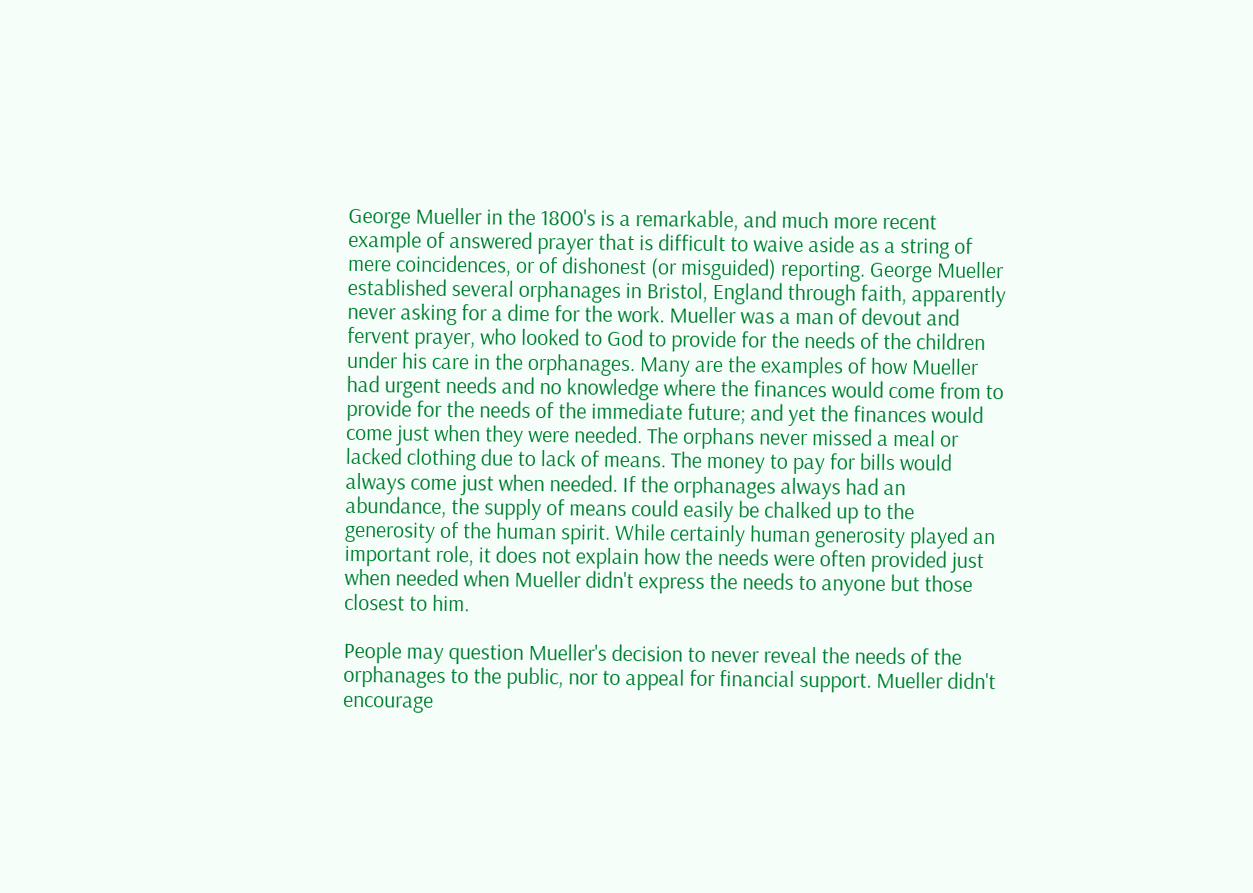George Mueller in the 1800's is a remarkable, and much more recent example of answered prayer that is difficult to waive aside as a string of mere coincidences, or of dishonest (or misguided) reporting. George Mueller established several orphanages in Bristol, England through faith, apparently never asking for a dime for the work. Mueller was a man of devout and fervent prayer, who looked to God to provide for the needs of the children under his care in the orphanages. Many are the examples of how Mueller had urgent needs and no knowledge where the finances would come from to provide for the needs of the immediate future; and yet the finances would come just when they were needed. The orphans never missed a meal or lacked clothing due to lack of means. The money to pay for bills would always come just when needed. If the orphanages always had an abundance, the supply of means could easily be chalked up to the generosity of the human spirit. While certainly human generosity played an important role, it does not explain how the needs were often provided just when needed when Mueller didn't express the needs to anyone but those closest to him.

People may question Mueller's decision to never reveal the needs of the orphanages to the public, nor to appeal for financial support. Mueller didn't encourage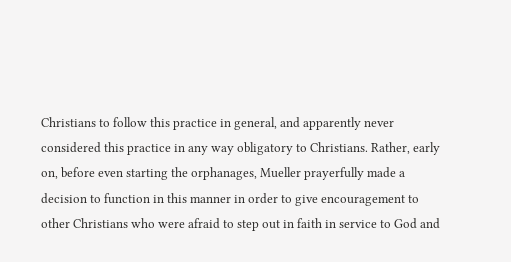Christians to follow this practice in general, and apparently never considered this practice in any way obligatory to Christians. Rather, early on, before even starting the orphanages, Mueller prayerfully made a decision to function in this manner in order to give encouragement to other Christians who were afraid to step out in faith in service to God and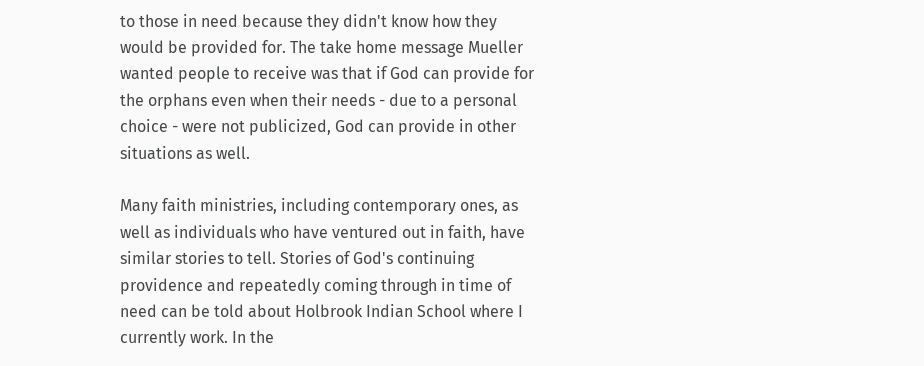to those in need because they didn't know how they would be provided for. The take home message Mueller wanted people to receive was that if God can provide for the orphans even when their needs - due to a personal choice - were not publicized, God can provide in other situations as well.

Many faith ministries, including contemporary ones, as well as individuals who have ventured out in faith, have similar stories to tell. Stories of God's continuing providence and repeatedly coming through in time of need can be told about Holbrook Indian School where I currently work. In the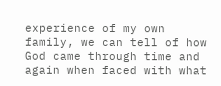experience of my own family, we can tell of how God came through time and again when faced with what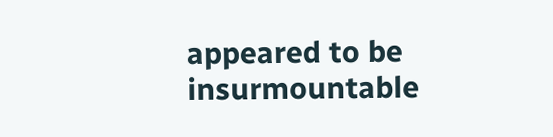appeared to be insurmountable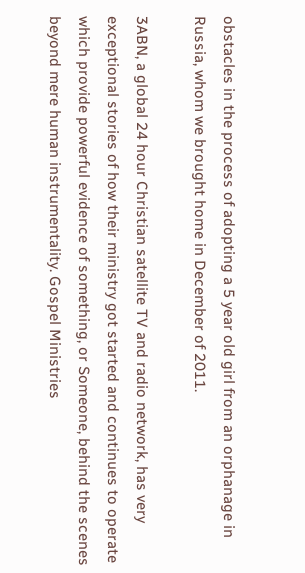obstacles in the process of adopting a 5 year old girl from an orphanage in Russia, whom we brought home in December of 2011.

3ABN, a global 24 hour Christian satellite TV and radio network, has very exceptional stories of how their ministry got started and continues to operate which provide powerful evidence of something, or Someone, behind the scenes beyond mere human instrumentality. Gospel Ministries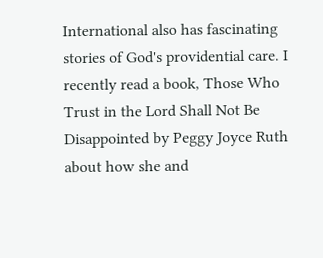International also has fascinating stories of God's providential care. I recently read a book, Those Who Trust in the Lord Shall Not Be Disappointed by Peggy Joyce Ruth about how she and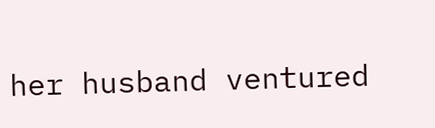her husband ventured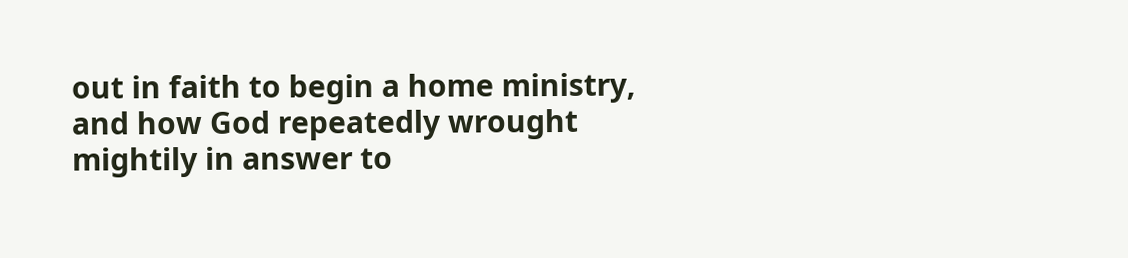out in faith to begin a home ministry, and how God repeatedly wrought mightily in answer to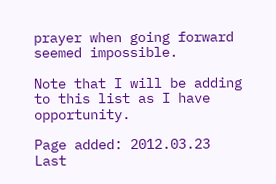prayer when going forward seemed impossible.

Note that I will be adding to this list as I have opportunity.

Page added: 2012.03.23
Last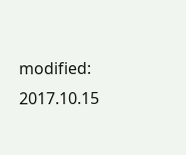modified: 2017.10.15